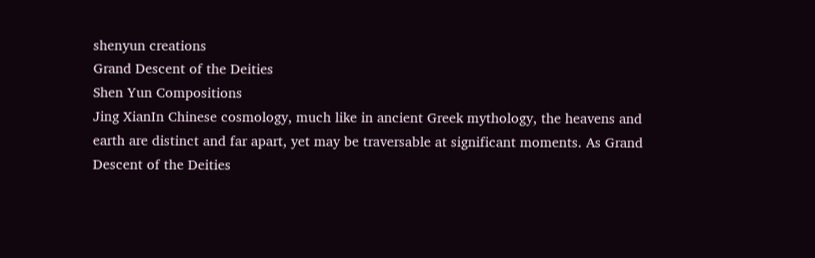shenyun creations
Grand Descent of the Deities
Shen Yun Compositions
Jing XianIn Chinese cosmology, much like in ancient Greek mythology, the heavens and earth are distinct and far apart, yet may be traversable at significant moments. As Grand Descent of the Deities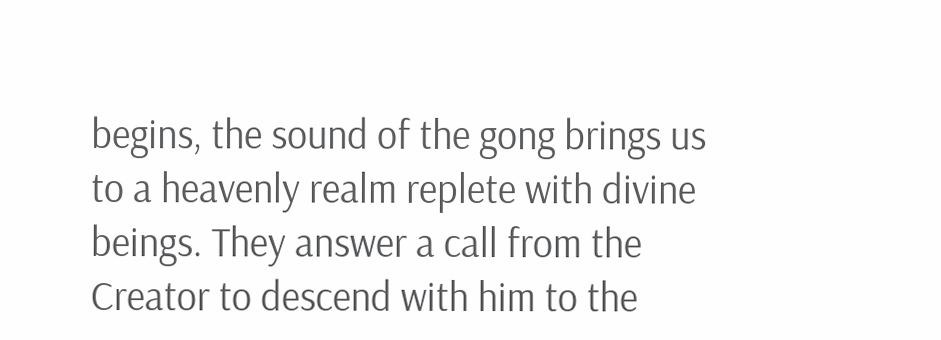begins, the sound of the gong brings us to a heavenly realm replete with divine beings. They answer a call from the Creator to descend with him to the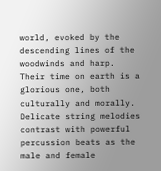world, evoked by the descending lines of the woodwinds and harp. Their time on earth is a glorious one, both culturally and morally. Delicate string melodies contrast with powerful percussion beats as the male and female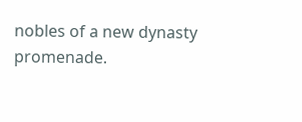nobles of a new dynasty promenade.